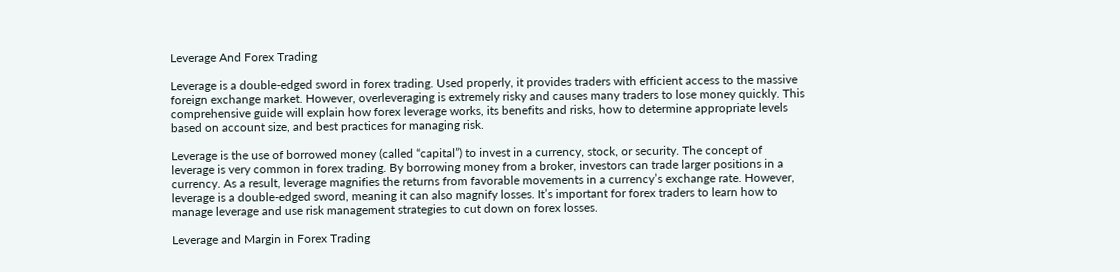Leverage And Forex Trading

Leverage is a double-edged sword in forex trading. Used properly, it provides traders with efficient access to the massive foreign exchange market. However, overleveraging is extremely risky and causes many traders to lose money quickly. This comprehensive guide will explain how forex leverage works, its benefits and risks, how to determine appropriate levels based on account size, and best practices for managing risk.

Leverage is the use of borrowed money (called “capital”) to invest in a currency, stock, or security. The concept of leverage is very common in forex trading. By borrowing money from a broker, investors can trade larger positions in a currency. As a result, leverage magnifies the returns from favorable movements in a currency’s exchange rate. However, leverage is a double-edged sword, meaning it can also magnify losses. It’s important for forex traders to learn how to manage leverage and use risk management strategies to cut down on forex losses.

Leverage and Margin in Forex Trading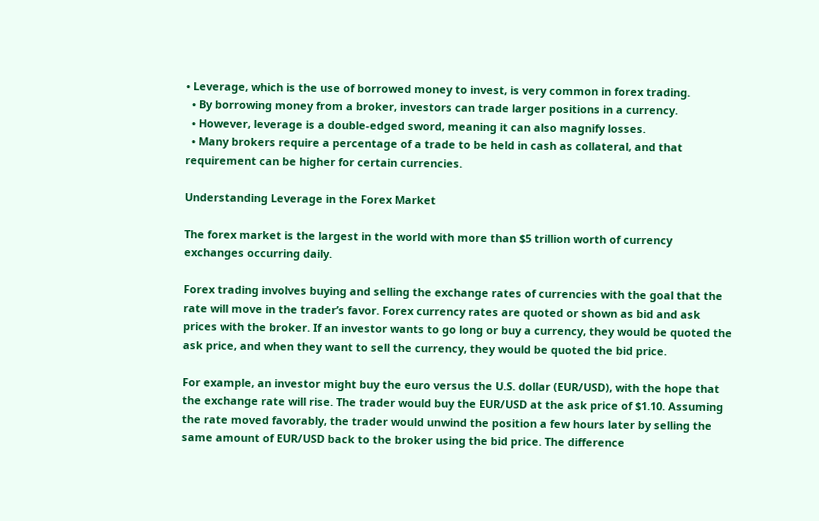• Leverage, which is the use of borrowed money to invest, is very common in forex trading.
  • By borrowing money from a broker, investors can trade larger positions in a currency.
  • However, leverage is a double-edged sword, meaning it can also magnify losses.
  • Many brokers require a percentage of a trade to be held in cash as collateral, and that requirement can be higher for certain currencies.

Understanding Leverage in the Forex Market

The forex market is the largest in the world with more than $5 trillion worth of currency exchanges occurring daily.

Forex trading involves buying and selling the exchange rates of currencies with the goal that the rate will move in the trader’s favor. Forex currency rates are quoted or shown as bid and ask prices with the broker. If an investor wants to go long or buy a currency, they would be quoted the ask price, and when they want to sell the currency, they would be quoted the bid price.

For example, an investor might buy the euro versus the U.S. dollar (EUR/USD), with the hope that the exchange rate will rise. The trader would buy the EUR/USD at the ask price of $1.10. Assuming the rate moved favorably, the trader would unwind the position a few hours later by selling the same amount of EUR/USD back to the broker using the bid price. The difference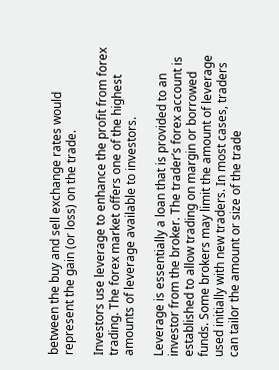between the buy and sell exchange rates would represent the gain (or loss) on the trade.

Investors use leverage to enhance the profit from forex trading. The forex market offers one of the highest amounts of leverage available to investors.

Leverage is essentially a loan that is provided to an investor from the broker. The trader’s forex account is established to allow trading on margin or borrowed funds. Some brokers may limit the amount of leverage used initially with new traders. In most cases, traders can tailor the amount or size of the trade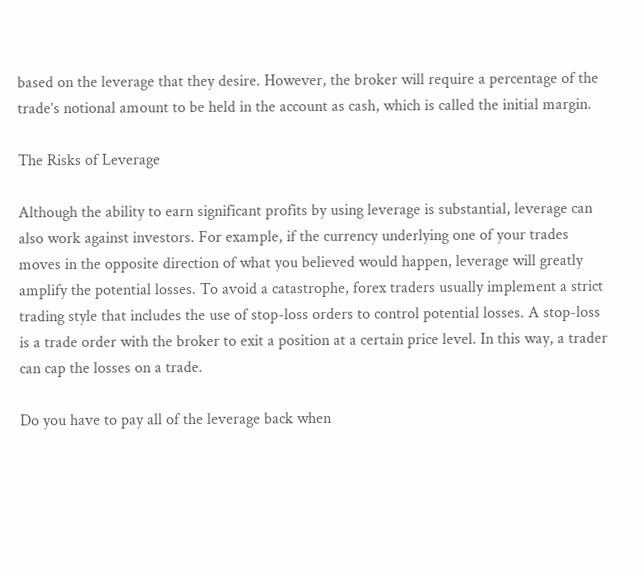based on the leverage that they desire. However, the broker will require a percentage of the trade’s notional amount to be held in the account as cash, which is called the initial margin.

The Risks of Leverage

Although the ability to earn significant profits by using leverage is substantial, leverage can also work against investors. For example, if the currency underlying one of your trades moves in the opposite direction of what you believed would happen, leverage will greatly amplify the potential losses. To avoid a catastrophe, forex traders usually implement a strict trading style that includes the use of stop-loss orders to control potential losses. A stop-loss is a trade order with the broker to exit a position at a certain price level. In this way, a trader can cap the losses on a trade.

Do you have to pay all of the leverage back when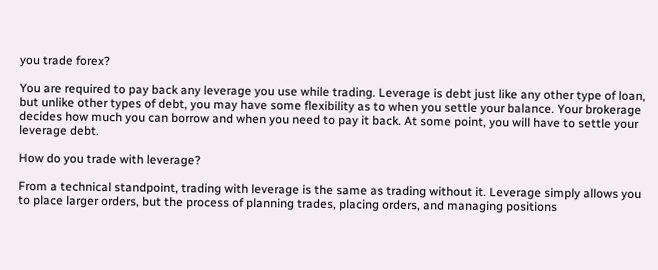you trade forex?

You are required to pay back any leverage you use while trading. Leverage is debt just like any other type of loan, but unlike other types of debt, you may have some flexibility as to when you settle your balance. Your brokerage decides how much you can borrow and when you need to pay it back. At some point, you will have to settle your leverage debt.

How do you trade with leverage?

From a technical standpoint, trading with leverage is the same as trading without it. Leverage simply allows you to place larger orders, but the process of planning trades, placing orders, and managing positions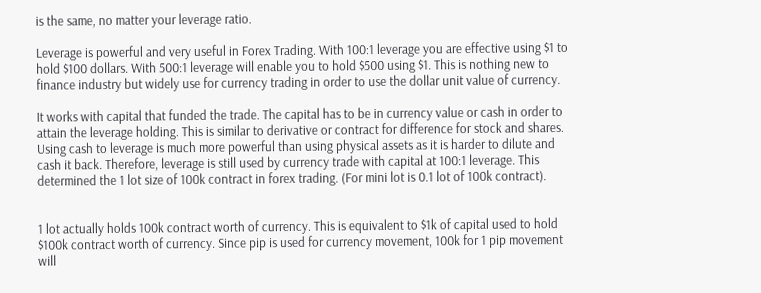is the same, no matter your leverage ratio.

Leverage is powerful and very useful in Forex Trading. With 100:1 leverage you are effective using $1 to hold $100 dollars. With 500:1 leverage will enable you to hold $500 using $1. This is nothing new to finance industry but widely use for currency trading in order to use the dollar unit value of currency.

It works with capital that funded the trade. The capital has to be in currency value or cash in order to attain the leverage holding. This is similar to derivative or contract for difference for stock and shares. Using cash to leverage is much more powerful than using physical assets as it is harder to dilute and cash it back. Therefore, leverage is still used by currency trade with capital at 100:1 leverage. This determined the 1 lot size of 100k contract in forex trading. (For mini lot is 0.1 lot of 100k contract).


1 lot actually holds 100k contract worth of currency. This is equivalent to $1k of capital used to hold $100k contract worth of currency. Since pip is used for currency movement, 100k for 1 pip movement will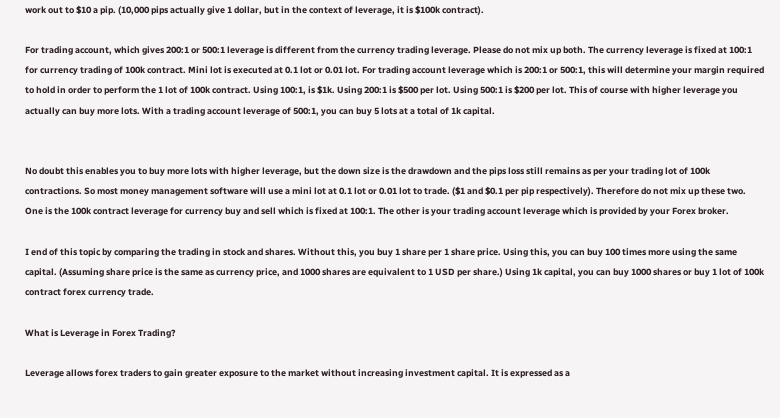work out to $10 a pip. (10,000 pips actually give 1 dollar, but in the context of leverage, it is $100k contract).

For trading account, which gives 200:1 or 500:1 leverage is different from the currency trading leverage. Please do not mix up both. The currency leverage is fixed at 100:1 for currency trading of 100k contract. Mini lot is executed at 0.1 lot or 0.01 lot. For trading account leverage which is 200:1 or 500:1, this will determine your margin required to hold in order to perform the 1 lot of 100k contract. Using 100:1, is $1k. Using 200:1 is $500 per lot. Using 500:1 is $200 per lot. This of course with higher leverage you actually can buy more lots. With a trading account leverage of 500:1, you can buy 5 lots at a total of 1k capital.


No doubt this enables you to buy more lots with higher leverage, but the down size is the drawdown and the pips loss still remains as per your trading lot of 100k contractions. So most money management software will use a mini lot at 0.1 lot or 0.01 lot to trade. ($1 and $0.1 per pip respectively). Therefore do not mix up these two. One is the 100k contract leverage for currency buy and sell which is fixed at 100:1. The other is your trading account leverage which is provided by your Forex broker.

I end of this topic by comparing the trading in stock and shares. Without this, you buy 1 share per 1 share price. Using this, you can buy 100 times more using the same capital. (Assuming share price is the same as currency price, and 1000 shares are equivalent to 1 USD per share.) Using 1k capital, you can buy 1000 shares or buy 1 lot of 100k contract forex currency trade.

What is Leverage in Forex Trading?

Leverage allows forex traders to gain greater exposure to the market without increasing investment capital. It is expressed as a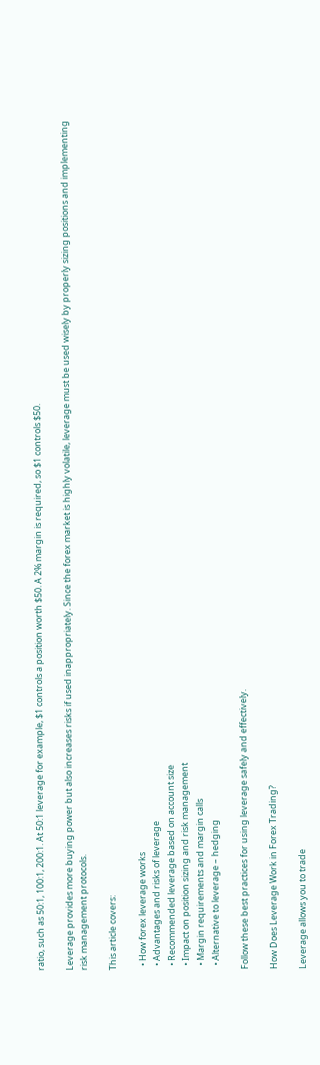ratio, such as 50:1, 100:1, 200:1. At 50:1 leverage for example, $1 controls a position worth $50. A 2% margin is required, so $1 controls $50.

Leverage provides more buying power but also increases risks if used inappropriately. Since the forex market is highly volatile, leverage must be used wisely by properly sizing positions and implementing risk management protocols.

This article covers:

  • How forex leverage works
  • Advantages and risks of leverage
  • Recommended leverage based on account size
  • Impact on position sizing and risk management
  • Margin requirements and margin calls
  • Alternative to leverage – hedging

Follow these best practices for using leverage safely and effectively.

How Does Leverage Work in Forex Trading?

Leverage allows you to trade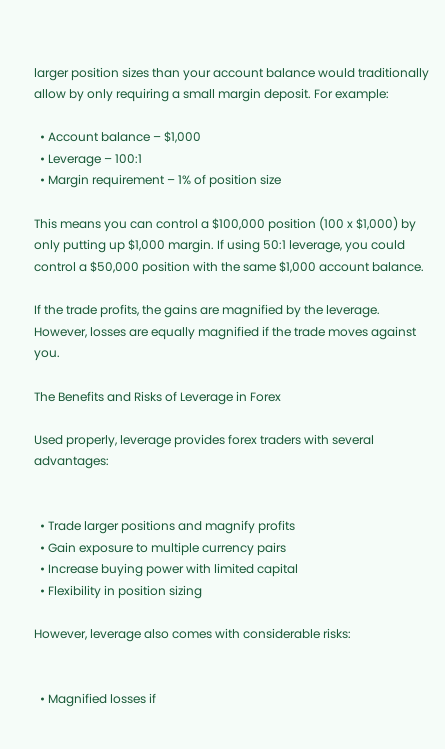larger position sizes than your account balance would traditionally allow by only requiring a small margin deposit. For example:

  • Account balance – $1,000
  • Leverage – 100:1
  • Margin requirement – 1% of position size

This means you can control a $100,000 position (100 x $1,000) by only putting up $1,000 margin. If using 50:1 leverage, you could control a $50,000 position with the same $1,000 account balance.

If the trade profits, the gains are magnified by the leverage. However, losses are equally magnified if the trade moves against you.

The Benefits and Risks of Leverage in Forex

Used properly, leverage provides forex traders with several advantages:


  • Trade larger positions and magnify profits
  • Gain exposure to multiple currency pairs
  • Increase buying power with limited capital
  • Flexibility in position sizing

However, leverage also comes with considerable risks:


  • Magnified losses if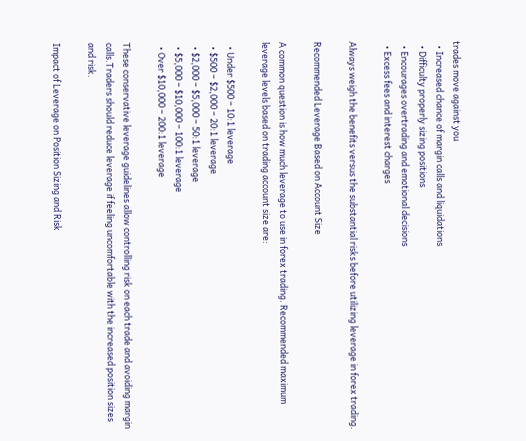trades move against you
  • Increased chance of margin calls and liquidations
  • Difficulty properly sizing positions
  • Encourages overtrading and emotional decisions
  • Excess fees and interest charges

Always weigh the benefits versus the substantial risks before utilizing leverage in forex trading.

Recommended Leverage Based on Account Size

A common question is how much leverage to use in forex trading. Recommended maximum leverage levels based on trading account size are:

  • Under $500 – 10:1 leverage
  • $500 – $2,000 – 20:1 leverage
  • $2,000 – $5,000 – 50:1 leverage
  • $5,000 – $10,000 – 100:1 leverage
  • Over $10,000 – 200:1 leverage

These conservative leverage guidelines allow controlling risk on each trade and avoiding margin calls.Traders should reduce leverage if feeling uncomfortable with the increased position sizes and risk.

Impact of Leverage on Position Sizing and Risk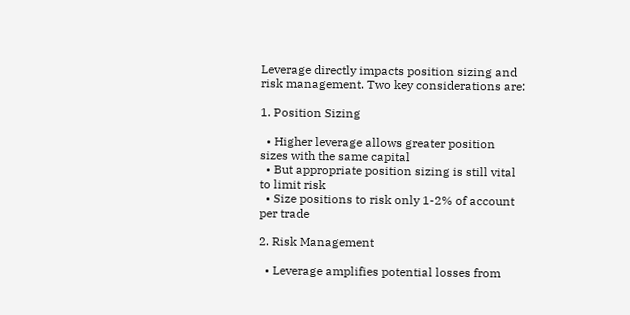Leverage directly impacts position sizing and risk management. Two key considerations are:

1. Position Sizing

  • Higher leverage allows greater position sizes with the same capital
  • But appropriate position sizing is still vital to limit risk
  • Size positions to risk only 1-2% of account per trade

2. Risk Management

  • Leverage amplifies potential losses from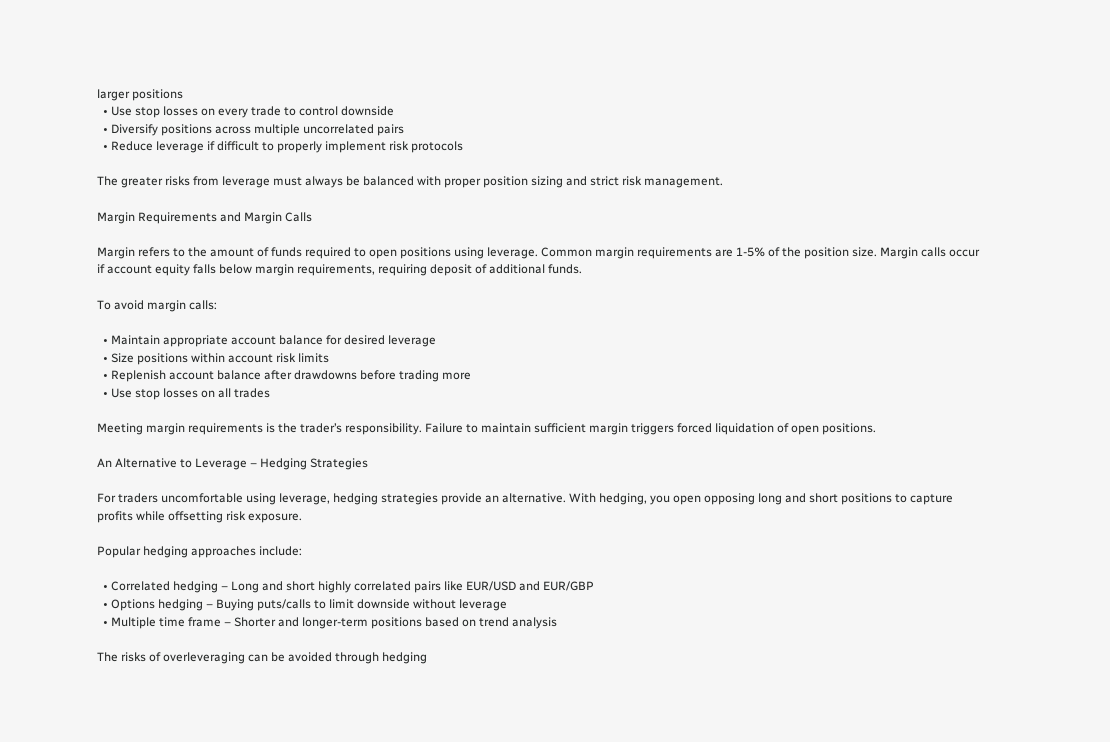larger positions
  • Use stop losses on every trade to control downside
  • Diversify positions across multiple uncorrelated pairs
  • Reduce leverage if difficult to properly implement risk protocols

The greater risks from leverage must always be balanced with proper position sizing and strict risk management.

Margin Requirements and Margin Calls

Margin refers to the amount of funds required to open positions using leverage. Common margin requirements are 1-5% of the position size. Margin calls occur if account equity falls below margin requirements, requiring deposit of additional funds.

To avoid margin calls:

  • Maintain appropriate account balance for desired leverage
  • Size positions within account risk limits
  • Replenish account balance after drawdowns before trading more
  • Use stop losses on all trades

Meeting margin requirements is the trader’s responsibility. Failure to maintain sufficient margin triggers forced liquidation of open positions.

An Alternative to Leverage – Hedging Strategies

For traders uncomfortable using leverage, hedging strategies provide an alternative. With hedging, you open opposing long and short positions to capture profits while offsetting risk exposure.

Popular hedging approaches include:

  • Correlated hedging – Long and short highly correlated pairs like EUR/USD and EUR/GBP
  • Options hedging – Buying puts/calls to limit downside without leverage
  • Multiple time frame – Shorter and longer-term positions based on trend analysis

The risks of overleveraging can be avoided through hedging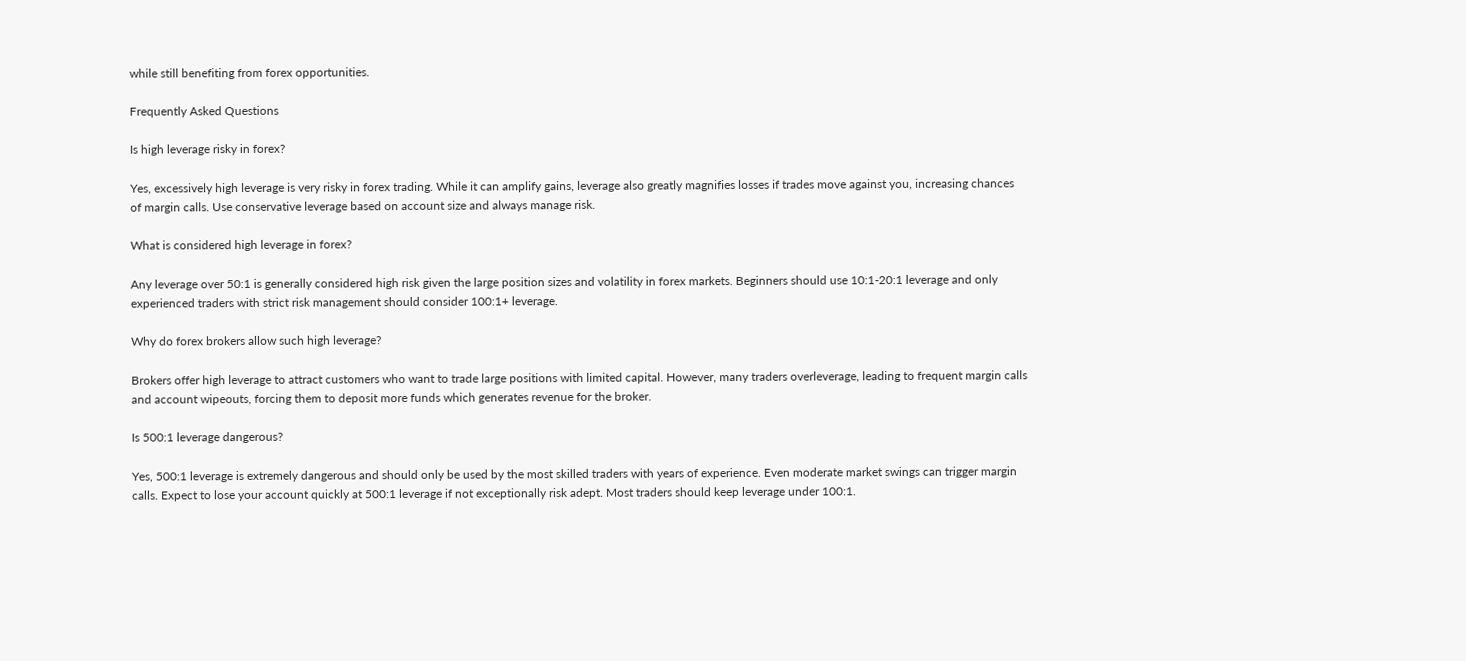while still benefiting from forex opportunities.

Frequently Asked Questions

Is high leverage risky in forex?

Yes, excessively high leverage is very risky in forex trading. While it can amplify gains, leverage also greatly magnifies losses if trades move against you, increasing chances of margin calls. Use conservative leverage based on account size and always manage risk.

What is considered high leverage in forex?

Any leverage over 50:1 is generally considered high risk given the large position sizes and volatility in forex markets. Beginners should use 10:1-20:1 leverage and only experienced traders with strict risk management should consider 100:1+ leverage.

Why do forex brokers allow such high leverage?

Brokers offer high leverage to attract customers who want to trade large positions with limited capital. However, many traders overleverage, leading to frequent margin calls and account wipeouts, forcing them to deposit more funds which generates revenue for the broker.

Is 500:1 leverage dangerous?

Yes, 500:1 leverage is extremely dangerous and should only be used by the most skilled traders with years of experience. Even moderate market swings can trigger margin calls. Expect to lose your account quickly at 500:1 leverage if not exceptionally risk adept. Most traders should keep leverage under 100:1.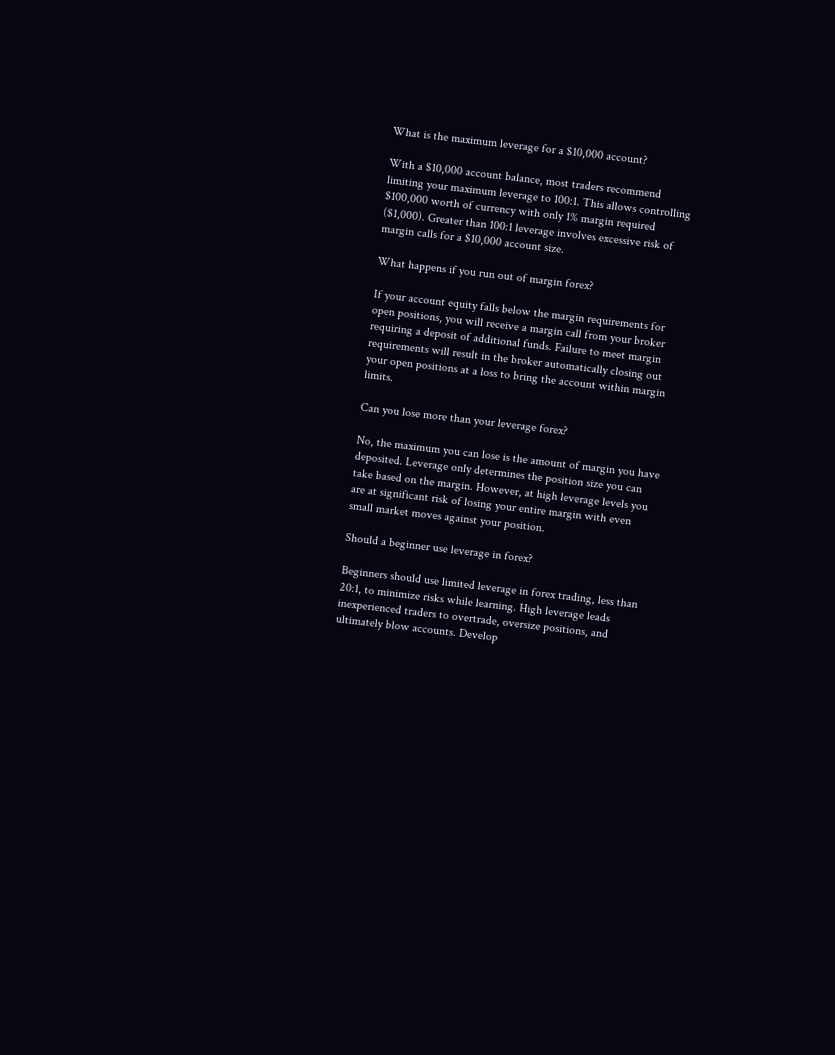What is the maximum leverage for a $10,000 account?

With a $10,000 account balance, most traders recommend limiting your maximum leverage to 100:1. This allows controlling $100,000 worth of currency with only 1% margin required ($1,000). Greater than 100:1 leverage involves excessive risk of margin calls for a $10,000 account size.

What happens if you run out of margin forex?

If your account equity falls below the margin requirements for open positions, you will receive a margin call from your broker requiring a deposit of additional funds. Failure to meet margin requirements will result in the broker automatically closing out your open positions at a loss to bring the account within margin limits.

Can you lose more than your leverage forex?

No, the maximum you can lose is the amount of margin you have deposited. Leverage only determines the position size you can take based on the margin. However, at high leverage levels you are at significant risk of losing your entire margin with even small market moves against your position.

Should a beginner use leverage in forex?

Beginners should use limited leverage in forex trading, less than 20:1, to minimize risks while learning. High leverage leads inexperienced traders to overtrade, oversize positions, and ultimately blow accounts. Develop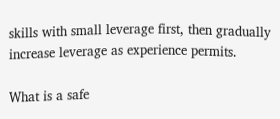skills with small leverage first, then gradually increase leverage as experience permits.

What is a safe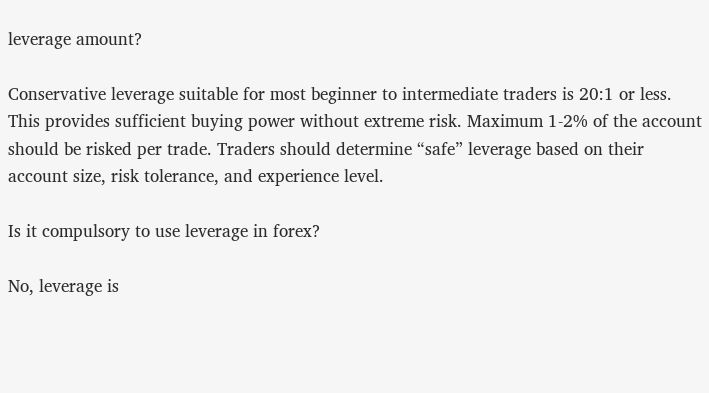leverage amount?

Conservative leverage suitable for most beginner to intermediate traders is 20:1 or less. This provides sufficient buying power without extreme risk. Maximum 1-2% of the account should be risked per trade. Traders should determine “safe” leverage based on their account size, risk tolerance, and experience level.

Is it compulsory to use leverage in forex?

No, leverage is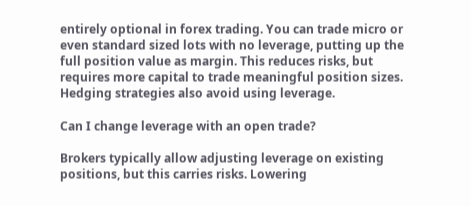entirely optional in forex trading. You can trade micro or even standard sized lots with no leverage, putting up the full position value as margin. This reduces risks, but requires more capital to trade meaningful position sizes. Hedging strategies also avoid using leverage.

Can I change leverage with an open trade?

Brokers typically allow adjusting leverage on existing positions, but this carries risks. Lowering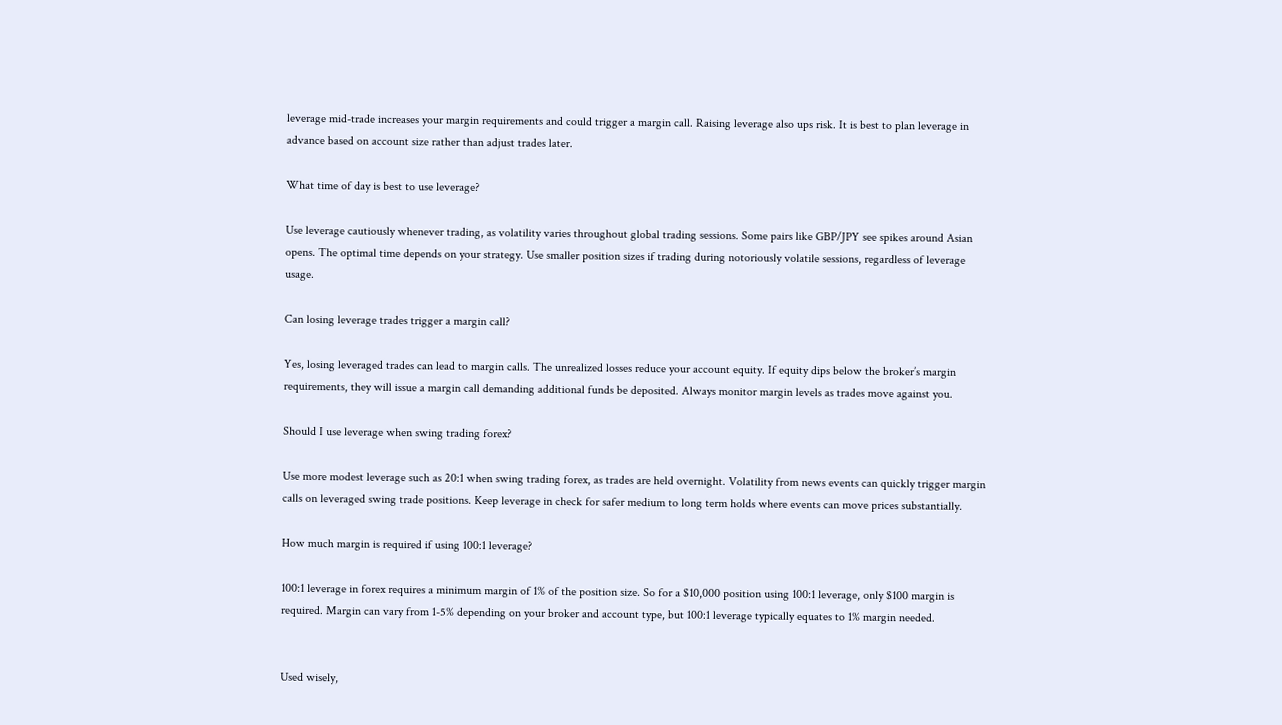leverage mid-trade increases your margin requirements and could trigger a margin call. Raising leverage also ups risk. It is best to plan leverage in advance based on account size rather than adjust trades later.

What time of day is best to use leverage?

Use leverage cautiously whenever trading, as volatility varies throughout global trading sessions. Some pairs like GBP/JPY see spikes around Asian opens. The optimal time depends on your strategy. Use smaller position sizes if trading during notoriously volatile sessions, regardless of leverage usage.

Can losing leverage trades trigger a margin call?

Yes, losing leveraged trades can lead to margin calls. The unrealized losses reduce your account equity. If equity dips below the broker’s margin requirements, they will issue a margin call demanding additional funds be deposited. Always monitor margin levels as trades move against you.

Should I use leverage when swing trading forex?

Use more modest leverage such as 20:1 when swing trading forex, as trades are held overnight. Volatility from news events can quickly trigger margin calls on leveraged swing trade positions. Keep leverage in check for safer medium to long term holds where events can move prices substantially.

How much margin is required if using 100:1 leverage?

100:1 leverage in forex requires a minimum margin of 1% of the position size. So for a $10,000 position using 100:1 leverage, only $100 margin is required. Margin can vary from 1-5% depending on your broker and account type, but 100:1 leverage typically equates to 1% margin needed.


Used wisely,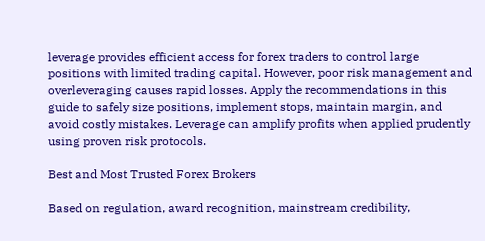leverage provides efficient access for forex traders to control large positions with limited trading capital. However, poor risk management and overleveraging causes rapid losses. Apply the recommendations in this guide to safely size positions, implement stops, maintain margin, and avoid costly mistakes. Leverage can amplify profits when applied prudently using proven risk protocols.

Best and Most Trusted Forex Brokers

Based on regulation, award recognition, mainstream credibility,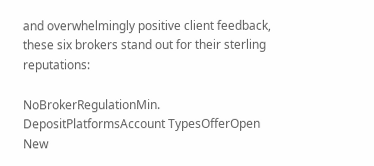and overwhelmingly positive client feedback, these six brokers stand out for their sterling reputations:

NoBrokerRegulationMin. DepositPlatformsAccount TypesOfferOpen New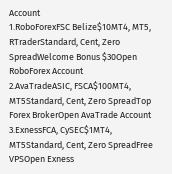Account
1.RoboForexFSC Belize$10MT4, MT5, RTraderStandard, Cent, Zero SpreadWelcome Bonus $30Open RoboForex Account
2.AvaTradeASIC, FSCA$100MT4, MT5Standard, Cent, Zero SpreadTop Forex BrokerOpen AvaTrade Account
3.ExnessFCA, CySEC$1MT4, MT5Standard, Cent, Zero SpreadFree VPSOpen Exness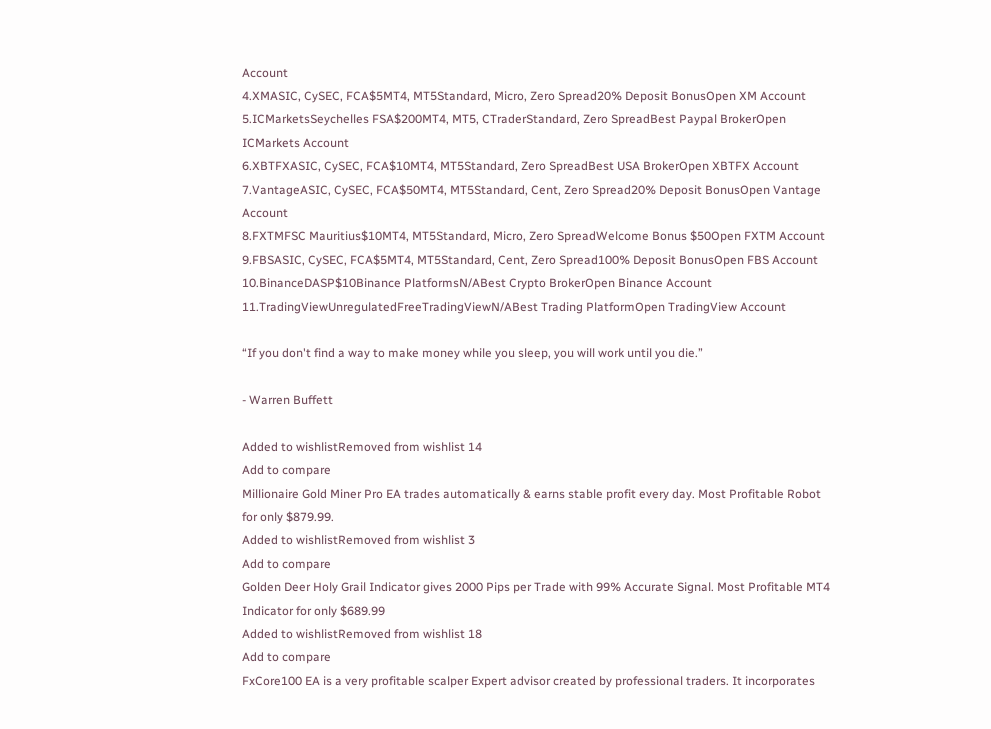Account
4.XMASIC, CySEC, FCA$5MT4, MT5Standard, Micro, Zero Spread20% Deposit BonusOpen XM Account
5.ICMarketsSeychelles FSA$200MT4, MT5, CTraderStandard, Zero SpreadBest Paypal BrokerOpen ICMarkets Account
6.XBTFXASIC, CySEC, FCA$10MT4, MT5Standard, Zero SpreadBest USA BrokerOpen XBTFX Account
7.VantageASIC, CySEC, FCA$50MT4, MT5Standard, Cent, Zero Spread20% Deposit BonusOpen Vantage Account
8.FXTMFSC Mauritius$10MT4, MT5Standard, Micro, Zero SpreadWelcome Bonus $50Open FXTM Account
9.FBSASIC, CySEC, FCA$5MT4, MT5Standard, Cent, Zero Spread100% Deposit BonusOpen FBS Account
10.BinanceDASP$10Binance PlatformsN/ABest Crypto BrokerOpen Binance Account
11.TradingViewUnregulatedFreeTradingViewN/ABest Trading PlatformOpen TradingView Account

“If you don't find a way to make money while you sleep, you will work until you die.”

- Warren Buffett

Added to wishlistRemoved from wishlist 14
Add to compare
Millionaire Gold Miner Pro EA trades automatically & earns stable profit every day. Most Profitable Robot for only $879.99.
Added to wishlistRemoved from wishlist 3
Add to compare
Golden Deer Holy Grail Indicator gives 2000 Pips per Trade with 99% Accurate Signal. Most Profitable MT4 Indicator for only $689.99
Added to wishlistRemoved from wishlist 18
Add to compare
FxCore100 EA is a very profitable scalper Expert advisor created by professional traders. It incorporates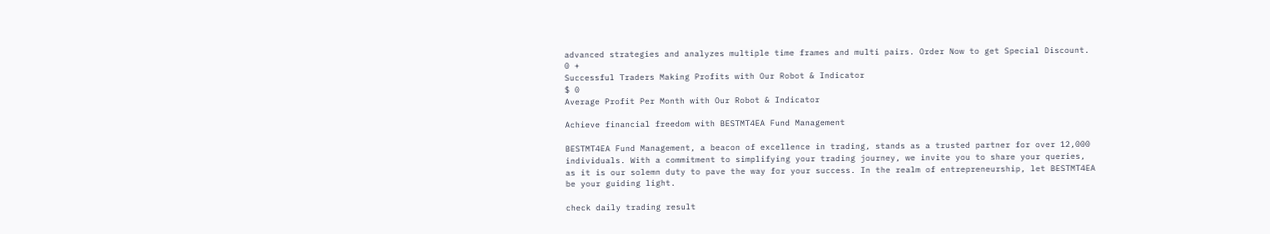advanced strategies and analyzes multiple time frames and multi pairs. Order Now to get Special Discount.
0 +
Successful Traders Making Profits with Our Robot & Indicator
$ 0
Average Profit Per Month with Our Robot & Indicator

Achieve financial freedom with BESTMT4EA Fund Management

BESTMT4EA Fund Management, a beacon of excellence in trading, stands as a trusted partner for over 12,000 individuals. With a commitment to simplifying your trading journey, we invite you to share your queries, as it is our solemn duty to pave the way for your success. In the realm of entrepreneurship, let BESTMT4EA be your guiding light.

check daily trading result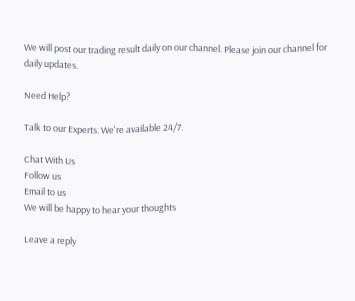We will post our trading result daily on our channel. Please join our channel for daily updates.

Need Help?

Talk to our Experts. We're available 24/7.

Chat With Us
Follow us
Email to us
We will be happy to hear your thoughts

Leave a reply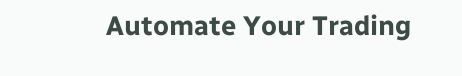Automate Your Trading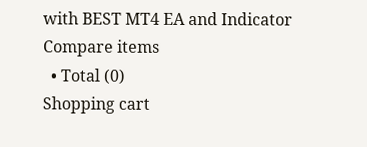with BEST MT4 EA and Indicator
Compare items
  • Total (0)
Shopping cart